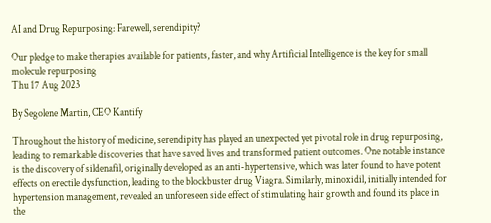AI and Drug Repurposing: Farewell, serendipity?

Our pledge to make therapies available for patients, faster, and why Artificial Intelligence is the key for small molecule repurposing
Thu 17 Aug 2023

By Segolene Martin, CEO Kantify

Throughout the history of medicine, serendipity has played an unexpected yet pivotal role in drug repurposing, leading to remarkable discoveries that have saved lives and transformed patient outcomes. One notable instance is the discovery of sildenafil, originally developed as an anti-hypertensive, which was later found to have potent effects on erectile dysfunction, leading to the blockbuster drug Viagra. Similarly, minoxidil, initially intended for hypertension management, revealed an unforeseen side effect of stimulating hair growth and found its place in the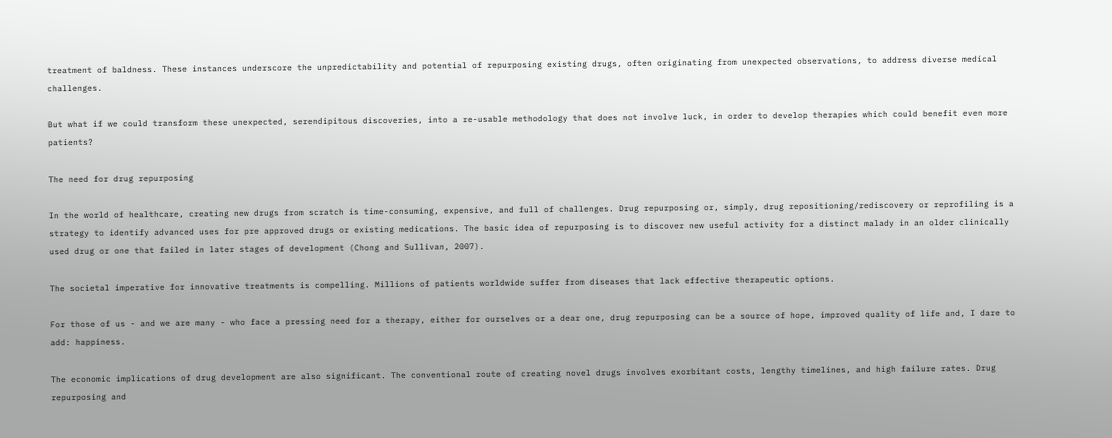treatment of baldness. These instances underscore the unpredictability and potential of repurposing existing drugs, often originating from unexpected observations, to address diverse medical challenges.

But what if we could transform these unexpected, serendipitous discoveries, into a re-usable methodology that does not involve luck, in order to develop therapies which could benefit even more patients?

The need for drug repurposing

In the world of healthcare, creating new drugs from scratch is time-consuming, expensive, and full of challenges. Drug repurposing or, simply, drug repositioning/rediscovery or reprofiling is a strategy to identify advanced uses for pre approved drugs or existing medications. The basic idea of repurposing is to discover new useful activity for a distinct malady in an older clinically used drug or one that failed in later stages of development (Chong and Sullivan, 2007).

The societal imperative for innovative treatments is compelling. Millions of patients worldwide suffer from diseases that lack effective therapeutic options.

For those of us - and we are many - who face a pressing need for a therapy, either for ourselves or a dear one, drug repurposing can be a source of hope, improved quality of life and, I dare to add: happiness.

The economic implications of drug development are also significant. The conventional route of creating novel drugs involves exorbitant costs, lengthy timelines, and high failure rates. Drug repurposing and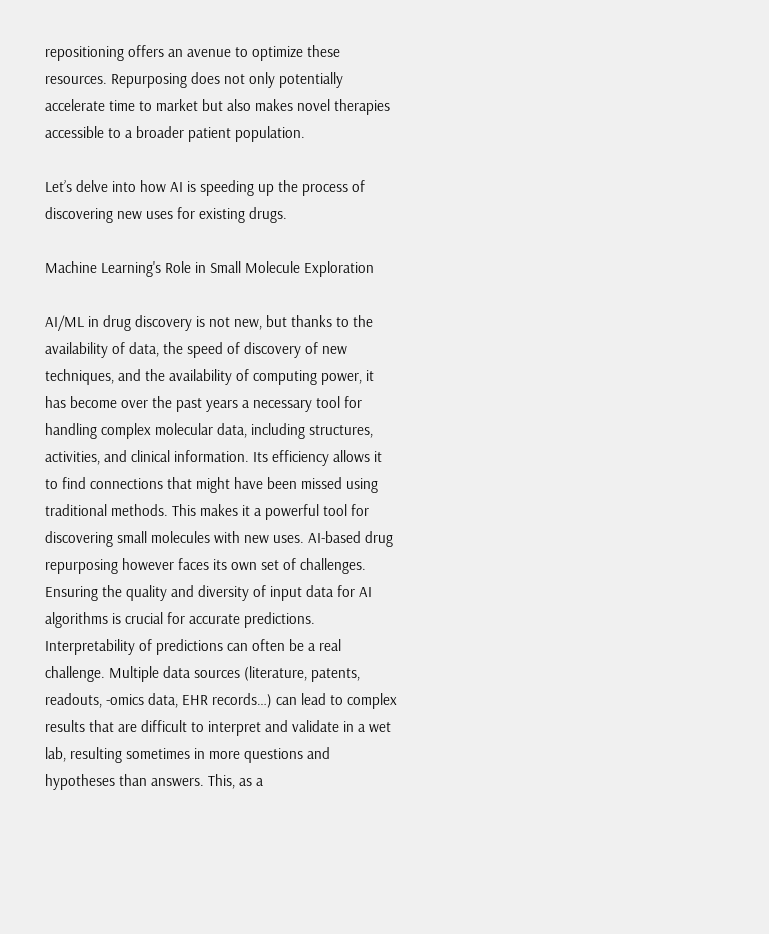repositioning offers an avenue to optimize these resources. Repurposing does not only potentially accelerate time to market but also makes novel therapies accessible to a broader patient population.

Let’s delve into how AI is speeding up the process of discovering new uses for existing drugs.

Machine Learning's Role in Small Molecule Exploration

AI/ML in drug discovery is not new, but thanks to the availability of data, the speed of discovery of new techniques, and the availability of computing power, it has become over the past years a necessary tool for handling complex molecular data, including structures, activities, and clinical information. Its efficiency allows it to find connections that might have been missed using traditional methods. This makes it a powerful tool for discovering small molecules with new uses. AI-based drug repurposing however faces its own set of challenges. Ensuring the quality and diversity of input data for AI algorithms is crucial for accurate predictions. Interpretability of predictions can often be a real challenge. Multiple data sources (literature, patents, readouts, -omics data, EHR records…) can lead to complex results that are difficult to interpret and validate in a wet lab, resulting sometimes in more questions and hypotheses than answers. This, as a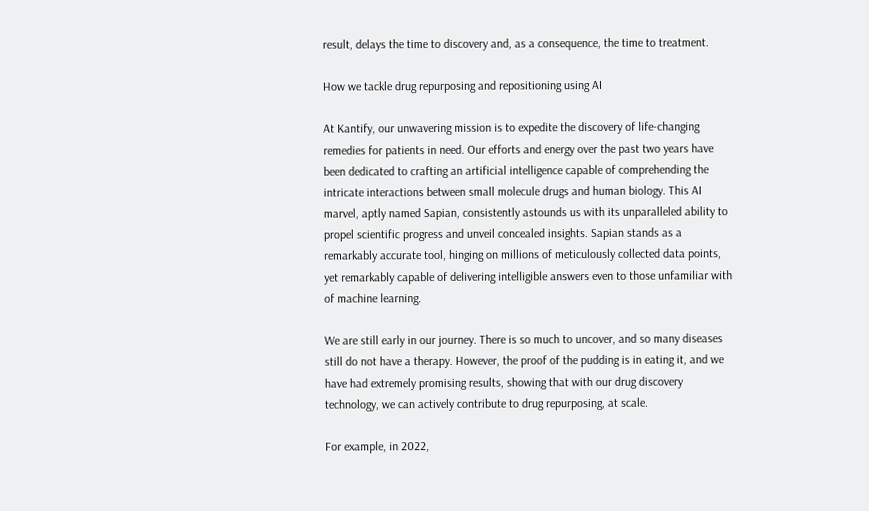result, delays the time to discovery and, as a consequence, the time to treatment.

How we tackle drug repurposing and repositioning using AI

At Kantify, our unwavering mission is to expedite the discovery of life-changing remedies for patients in need. Our efforts and energy over the past two years have been dedicated to crafting an artificial intelligence capable of comprehending the intricate interactions between small molecule drugs and human biology. This AI marvel, aptly named Sapian, consistently astounds us with its unparalleled ability to propel scientific progress and unveil concealed insights. Sapian stands as a remarkably accurate tool, hinging on millions of meticulously collected data points, yet remarkably capable of delivering intelligible answers even to those unfamiliar with of machine learning.

We are still early in our journey. There is so much to uncover, and so many diseases still do not have a therapy. However, the proof of the pudding is in eating it, and we have had extremely promising results, showing that with our drug discovery technology, we can actively contribute to drug repurposing, at scale.

For example, in 2022,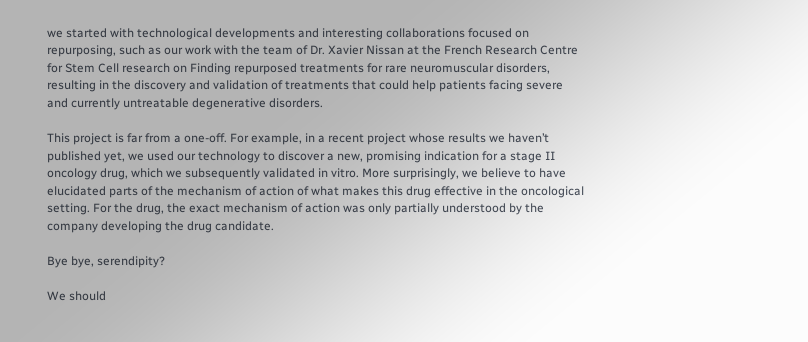we started with technological developments and interesting collaborations focused on repurposing, such as our work with the team of Dr. Xavier Nissan at the French Research Centre for Stem Cell research on Finding repurposed treatments for rare neuromuscular disorders, resulting in the discovery and validation of treatments that could help patients facing severe and currently untreatable degenerative disorders.

This project is far from a one-off. For example, in a recent project whose results we haven’t published yet, we used our technology to discover a new, promising indication for a stage II oncology drug, which we subsequently validated in vitro. More surprisingly, we believe to have elucidated parts of the mechanism of action of what makes this drug effective in the oncological setting. For the drug, the exact mechanism of action was only partially understood by the company developing the drug candidate.

Bye bye, serendipity?

We should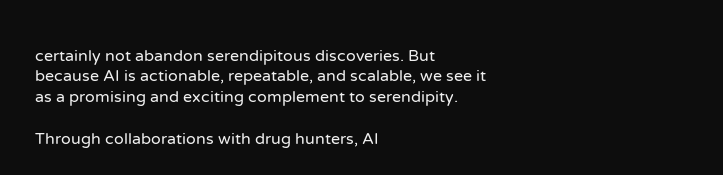certainly not abandon serendipitous discoveries. But because AI is actionable, repeatable, and scalable, we see it as a promising and exciting complement to serendipity.

Through collaborations with drug hunters, AI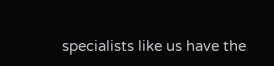specialists like us have the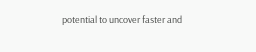potential to uncover faster and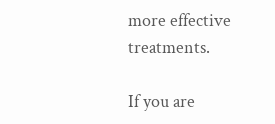more effective treatments.

If you are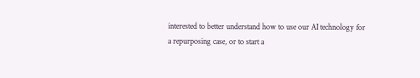interested to better understand how to use our AI technology for a repurposing case, or to start a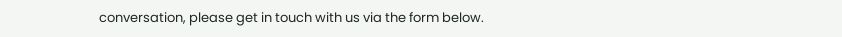conversation, please get in touch with us via the form below.